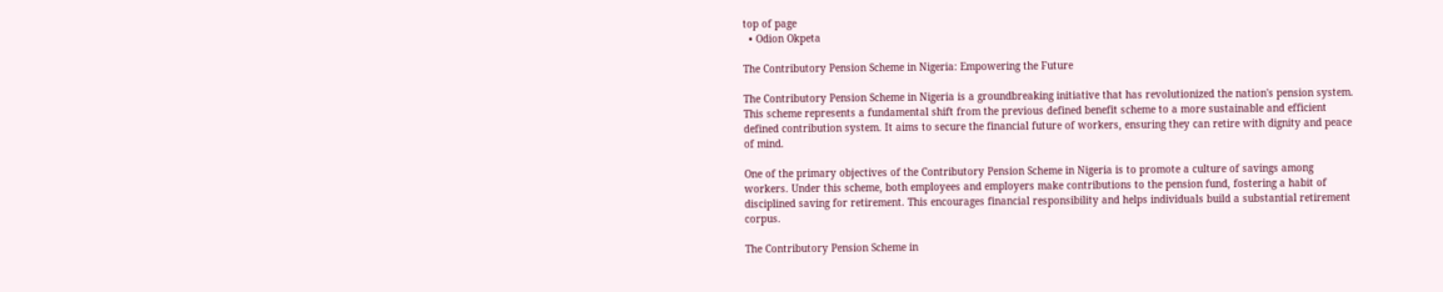top of page
  • Odion Okpeta

The Contributory Pension Scheme in Nigeria: Empowering the Future

The Contributory Pension Scheme in Nigeria is a groundbreaking initiative that has revolutionized the nation's pension system. This scheme represents a fundamental shift from the previous defined benefit scheme to a more sustainable and efficient defined contribution system. It aims to secure the financial future of workers, ensuring they can retire with dignity and peace of mind.

One of the primary objectives of the Contributory Pension Scheme in Nigeria is to promote a culture of savings among workers. Under this scheme, both employees and employers make contributions to the pension fund, fostering a habit of disciplined saving for retirement. This encourages financial responsibility and helps individuals build a substantial retirement corpus.

The Contributory Pension Scheme in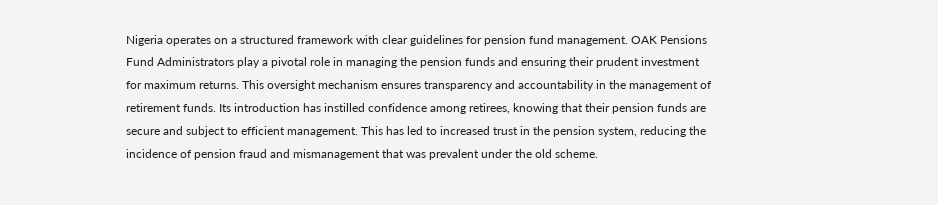Nigeria operates on a structured framework with clear guidelines for pension fund management. OAK Pensions Fund Administrators play a pivotal role in managing the pension funds and ensuring their prudent investment for maximum returns. This oversight mechanism ensures transparency and accountability in the management of retirement funds. Its introduction has instilled confidence among retirees, knowing that their pension funds are secure and subject to efficient management. This has led to increased trust in the pension system, reducing the incidence of pension fraud and mismanagement that was prevalent under the old scheme.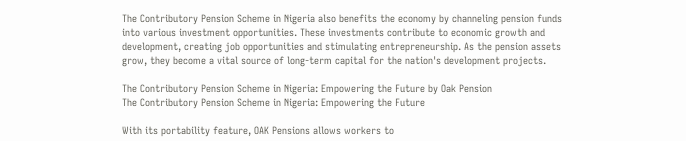The Contributory Pension Scheme in Nigeria also benefits the economy by channeling pension funds into various investment opportunities. These investments contribute to economic growth and development, creating job opportunities and stimulating entrepreneurship. As the pension assets grow, they become a vital source of long-term capital for the nation's development projects.

The Contributory Pension Scheme in Nigeria: Empowering the Future by Oak Pension
The Contributory Pension Scheme in Nigeria: Empowering the Future

With its portability feature, OAK Pensions allows workers to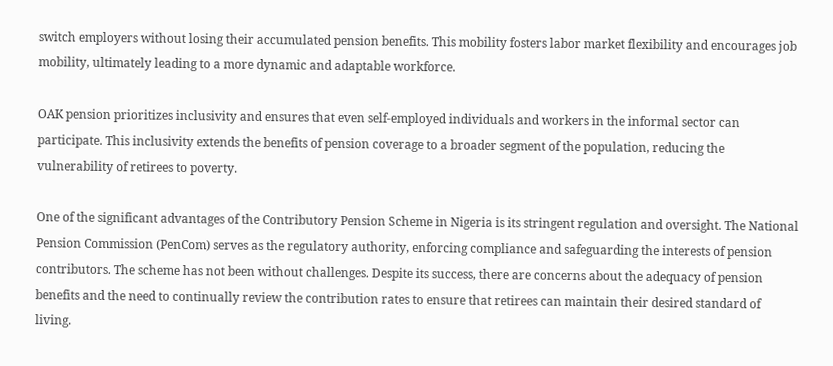switch employers without losing their accumulated pension benefits. This mobility fosters labor market flexibility and encourages job mobility, ultimately leading to a more dynamic and adaptable workforce.

OAK pension prioritizes inclusivity and ensures that even self-employed individuals and workers in the informal sector can participate. This inclusivity extends the benefits of pension coverage to a broader segment of the population, reducing the vulnerability of retirees to poverty.

One of the significant advantages of the Contributory Pension Scheme in Nigeria is its stringent regulation and oversight. The National Pension Commission (PenCom) serves as the regulatory authority, enforcing compliance and safeguarding the interests of pension contributors. The scheme has not been without challenges. Despite its success, there are concerns about the adequacy of pension benefits and the need to continually review the contribution rates to ensure that retirees can maintain their desired standard of living.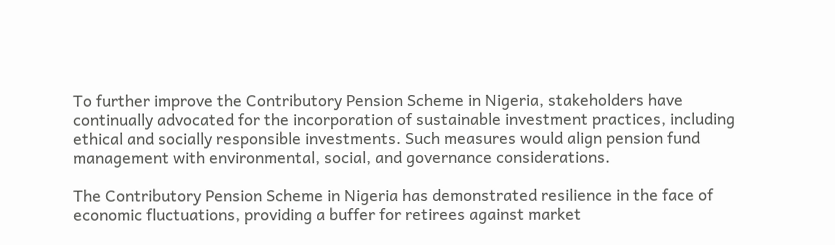To further improve the Contributory Pension Scheme in Nigeria, stakeholders have continually advocated for the incorporation of sustainable investment practices, including ethical and socially responsible investments. Such measures would align pension fund management with environmental, social, and governance considerations.

The Contributory Pension Scheme in Nigeria has demonstrated resilience in the face of economic fluctuations, providing a buffer for retirees against market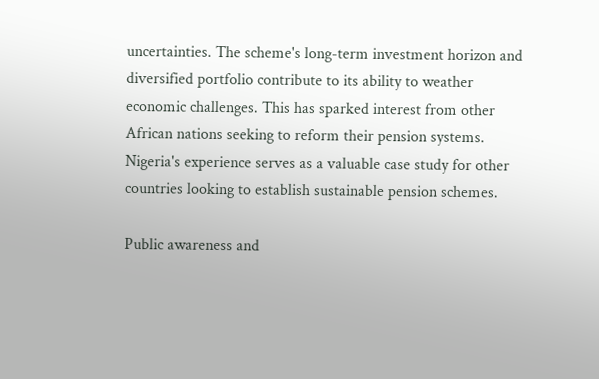uncertainties. The scheme's long-term investment horizon and diversified portfolio contribute to its ability to weather economic challenges. This has sparked interest from other African nations seeking to reform their pension systems. Nigeria's experience serves as a valuable case study for other countries looking to establish sustainable pension schemes.

Public awareness and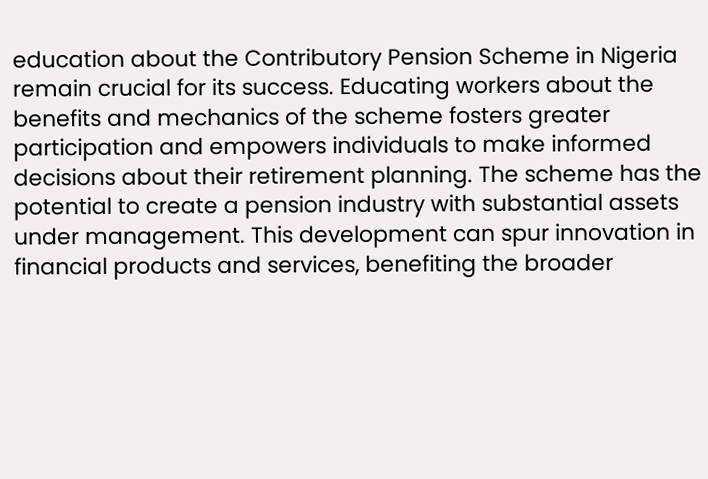education about the Contributory Pension Scheme in Nigeria remain crucial for its success. Educating workers about the benefits and mechanics of the scheme fosters greater participation and empowers individuals to make informed decisions about their retirement planning. The scheme has the potential to create a pension industry with substantial assets under management. This development can spur innovation in financial products and services, benefiting the broader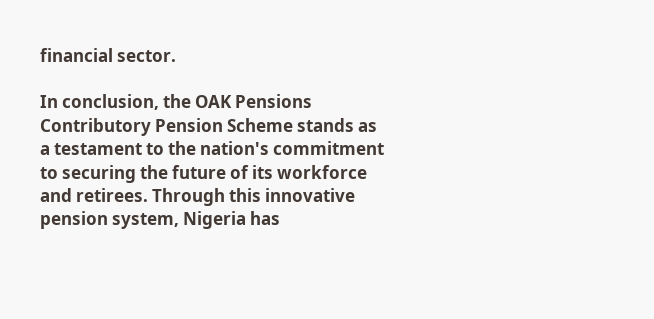financial sector.

In conclusion, the OAK Pensions Contributory Pension Scheme stands as a testament to the nation's commitment to securing the future of its workforce and retirees. Through this innovative pension system, Nigeria has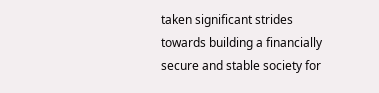taken significant strides towards building a financially secure and stable society for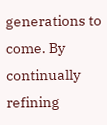generations to come. By continually refining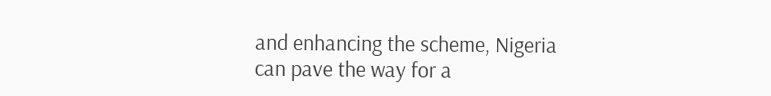and enhancing the scheme, Nigeria can pave the way for a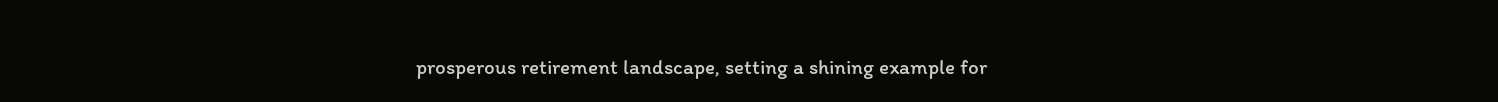prosperous retirement landscape, setting a shining example for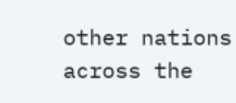other nations across the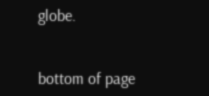globe.


bottom of page